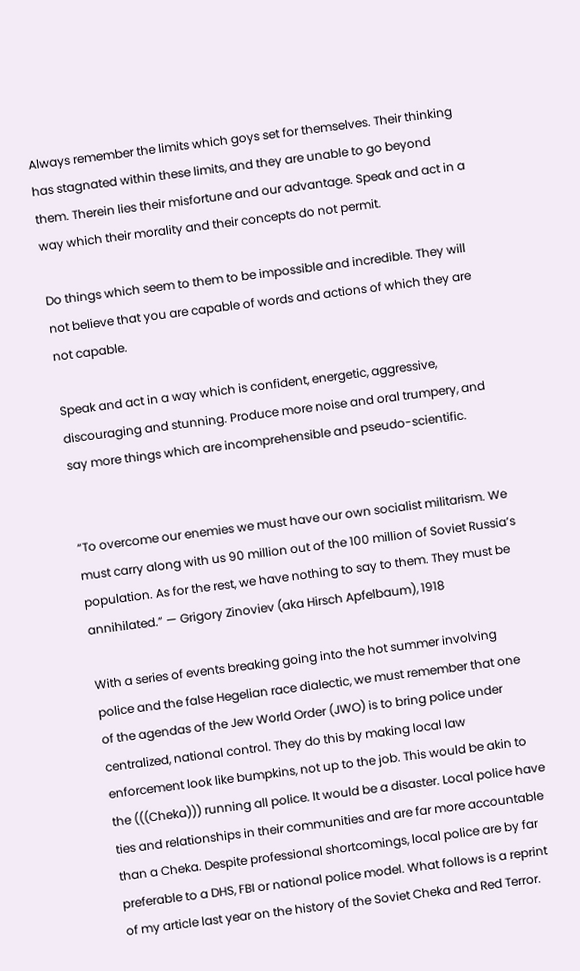Always remember the limits which goys set for themselves. Their thinking has stagnated within these limits, and they are unable to go beyond them. Therein lies their misfortune and our advantage. Speak and act in a way which their morality and their concepts do not permit.

Do things which seem to them to be impossible and incredible. They will not believe that you are capable of words and actions of which they are not capable.

Speak and act in a way which is confident, energetic, aggressive, discouraging and stunning. Produce more noise and oral trumpery, and say more things which are incomprehensible and pseudo-scientific.


“To overcome our enemies we must have our own socialist militarism. We must carry along with us 90 million out of the 100 million of Soviet Russia’s population. As for the rest, we have nothing to say to them. They must be annihilated.” — Grigory Zinoviev (aka Hirsch Apfelbaum), 1918

With a series of events breaking going into the hot summer involving police and the false Hegelian race dialectic, we must remember that one of the agendas of the Jew World Order (JWO) is to bring police under centralized, national control. They do this by making local law enforcement look like bumpkins, not up to the job. This would be akin to the (((Cheka))) running all police. It would be a disaster. Local police have ties and relationships in their communities and are far more accountable than a Cheka. Despite professional shortcomings, local police are by far preferable to a DHS, FBI or national police model. What follows is a reprint of my article last year on the history of the Soviet Cheka and Red Terror.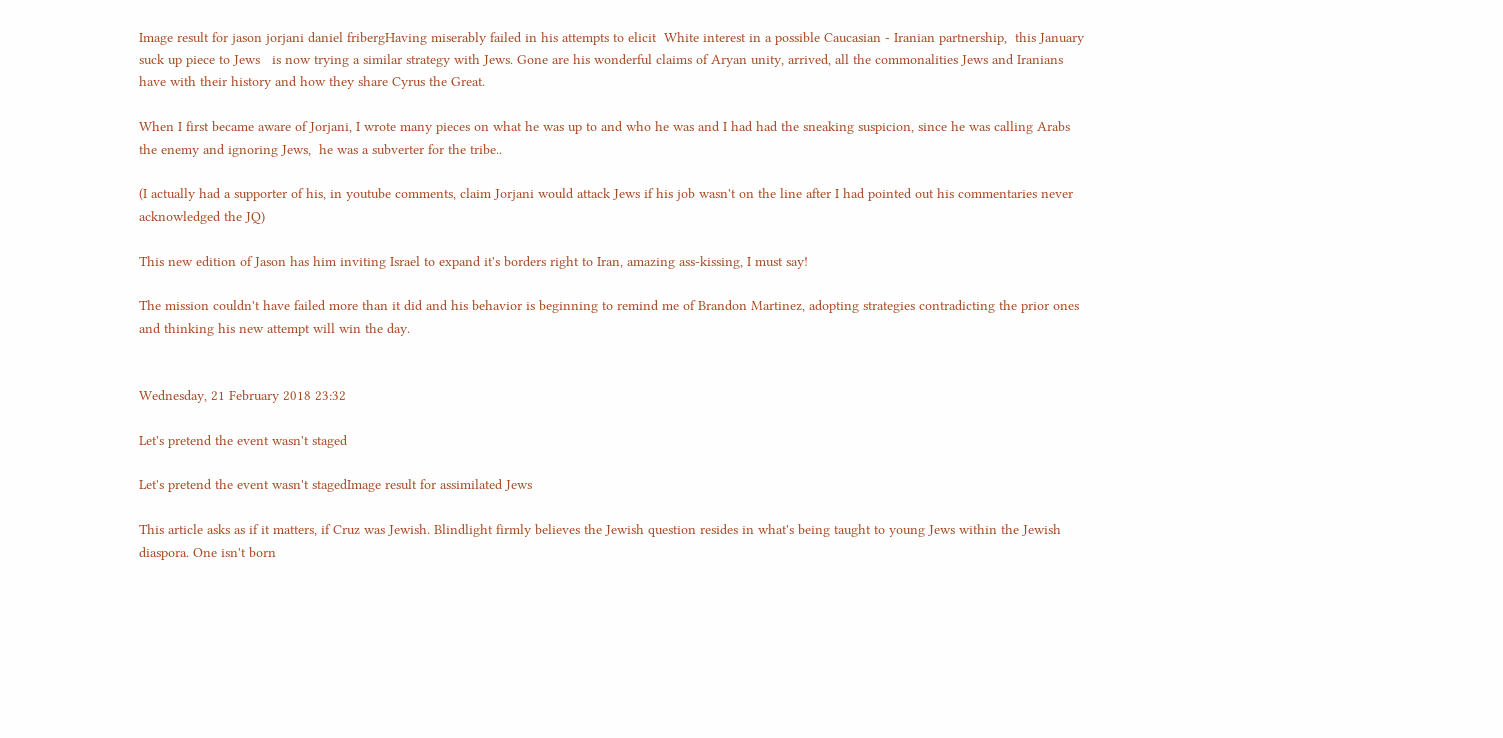Image result for jason jorjani daniel fribergHaving miserably failed in his attempts to elicit  White interest in a possible Caucasian - Iranian partnership,  this January suck up piece to Jews   is now trying a similar strategy with Jews. Gone are his wonderful claims of Aryan unity, arrived, all the commonalities Jews and Iranians have with their history and how they share Cyrus the Great.

When I first became aware of Jorjani, I wrote many pieces on what he was up to and who he was and I had had the sneaking suspicion, since he was calling Arabs the enemy and ignoring Jews,  he was a subverter for the tribe..

(I actually had a supporter of his, in youtube comments, claim Jorjani would attack Jews if his job wasn't on the line after I had pointed out his commentaries never acknowledged the JQ)

This new edition of Jason has him inviting Israel to expand it's borders right to Iran, amazing ass-kissing, I must say!

The mission couldn't have failed more than it did and his behavior is beginning to remind me of Brandon Martinez, adopting strategies contradicting the prior ones and thinking his new attempt will win the day.


Wednesday, 21 February 2018 23:32

Let's pretend the event wasn't staged

Let's pretend the event wasn't stagedImage result for assimilated Jews

This article asks as if it matters, if Cruz was Jewish. Blindlight firmly believes the Jewish question resides in what's being taught to young Jews within the Jewish diaspora. One isn't born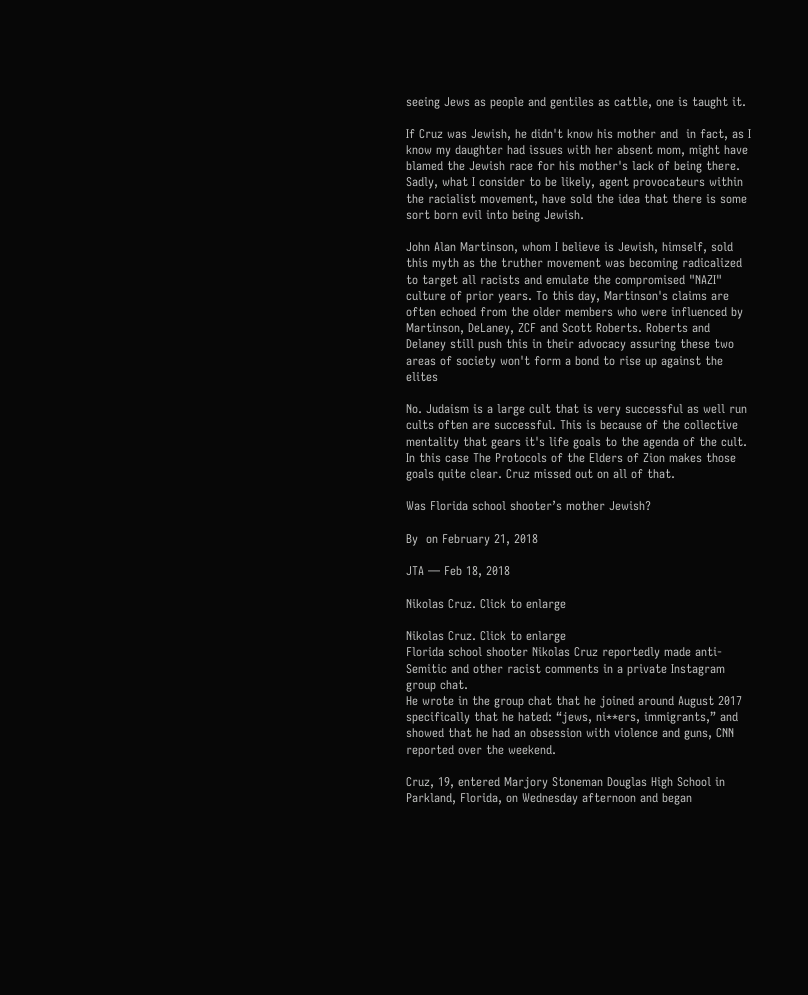seeing Jews as people and gentiles as cattle, one is taught it.

If Cruz was Jewish, he didn't know his mother and  in fact, as I know my daughter had issues with her absent mom, might have blamed the Jewish race for his mother's lack of being there. Sadly, what I consider to be likely, agent provocateurs within the racialist movement, have sold the idea that there is some sort born evil into being Jewish.

John Alan Martinson, whom I believe is Jewish, himself, sold this myth as the truther movement was becoming radicalized to target all racists and emulate the compromised "NAZI" culture of prior years. To this day, Martinson's claims are often echoed from the older members who were influenced by Martinson, DeLaney, ZCF and Scott Roberts. Roberts and Delaney still push this in their advocacy assuring these two areas of society won't form a bond to rise up against the elites

No. Judaism is a large cult that is very successful as well run cults often are successful. This is because of the collective mentality that gears it's life goals to the agenda of the cult. In this case The Protocols of the Elders of Zion makes those goals quite clear. Cruz missed out on all of that.

Was Florida school shooter’s mother Jewish?

By  on February 21, 2018

JTA — Feb 18, 2018

Nikolas Cruz. Click to enlarge

Nikolas Cruz. Click to enlarge
Florida school shooter Nikolas Cruz reportedly made anti-Semitic and other racist comments in a private Instagram group chat.
He wrote in the group chat that he joined around August 2017 specifically that he hated: “jews, ni**ers, immigrants,” and showed that he had an obsession with violence and guns, CNN reported over the weekend.

Cruz, 19, entered Marjory Stoneman Douglas High School in Parkland, Florida, on Wednesday afternoon and began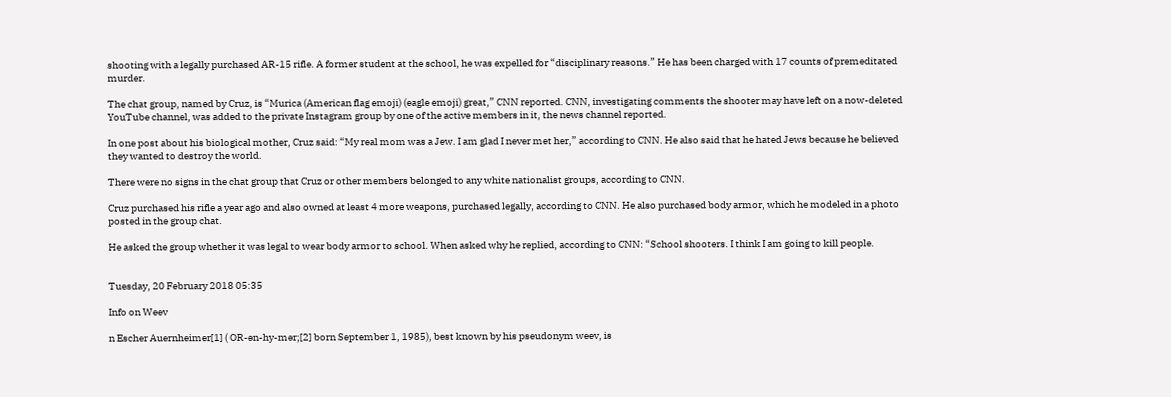shooting with a legally purchased AR-15 rifle. A former student at the school, he was expelled for “disciplinary reasons.” He has been charged with 17 counts of premeditated murder.

The chat group, named by Cruz, is “Murica (American flag emoji) (eagle emoji) great,” CNN reported. CNN, investigating comments the shooter may have left on a now-deleted YouTube channel, was added to the private Instagram group by one of the active members in it, the news channel reported.

In one post about his biological mother, Cruz said: “My real mom was a Jew. I am glad I never met her,” according to CNN. He also said that he hated Jews because he believed they wanted to destroy the world.

There were no signs in the chat group that Cruz or other members belonged to any white nationalist groups, according to CNN.

Cruz purchased his rifle a year ago and also owned at least 4 more weapons, purchased legally, according to CNN. He also purchased body armor, which he modeled in a photo posted in the group chat.

He asked the group whether it was legal to wear body armor to school. When asked why he replied, according to CNN: “School shooters. I think I am going to kill people.


Tuesday, 20 February 2018 05:35

Info on Weev

n Escher Auernheimer[1] ( OR-ən-hy-mər;[2] born September 1, 1985), best known by his pseudonym weev, is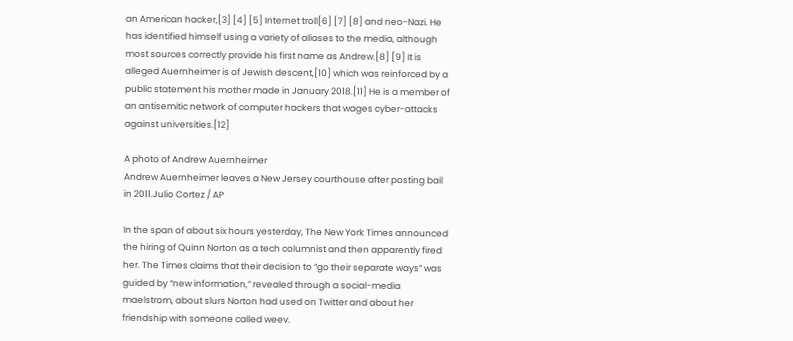an American hacker,[3] [4] [5] Internet troll[6] [7] [8] and neo-Nazi. He has identified himself using a variety of aliases to the media, although most sources correctly provide his first name as Andrew.[8] [9] It is alleged Auernheimer is of Jewish descent,[10] which was reinforced by a public statement his mother made in January 2018.[11] He is a member of an antisemitic network of computer hackers that wages cyber-attacks against universities.[12]

A photo of Andrew Auernheimer
Andrew Auernheimer leaves a New Jersey courthouse after posting bail in 2011.Julio Cortez / AP

In the span of about six hours yesterday, The New York Times announced the hiring of Quinn Norton as a tech columnist and then apparently fired her. The Times claims that their decision to “go their separate ways” was guided by “new information,” revealed through a social-media maelstrom, about slurs Norton had used on Twitter and about her friendship with someone called weev.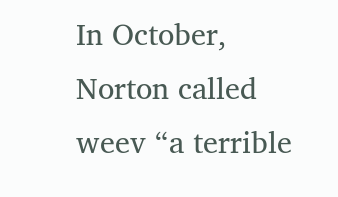In October, Norton called weev “a terrible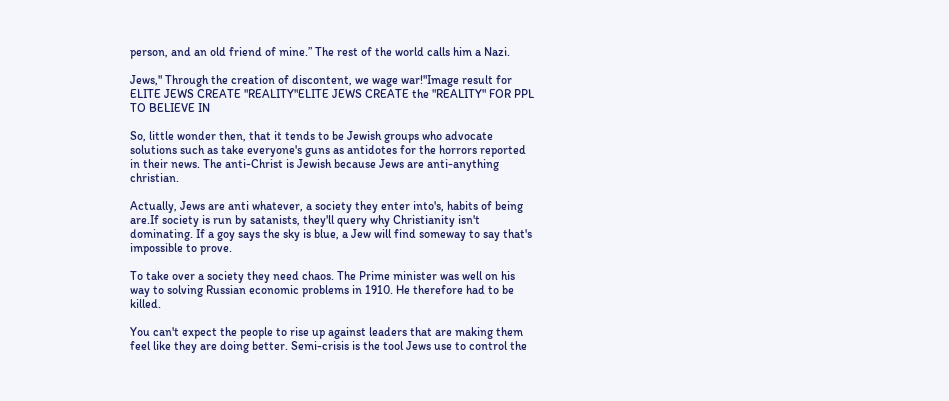person, and an old friend of mine.” The rest of the world calls him a Nazi.

Jews," Through the creation of discontent, we wage war!"Image result for ELITE JEWS CREATE "REALITY"ELITE JEWS CREATE the "REALITY" FOR PPL TO BELIEVE IN

So, little wonder then, that it tends to be Jewish groups who advocate solutions such as take everyone's guns as antidotes for the horrors reported in their news. The anti-Christ is Jewish because Jews are anti-anything christian.

Actually, Jews are anti whatever, a society they enter into's, habits of being are.If society is run by satanists, they'll query why Christianity isn't dominating. If a goy says the sky is blue, a Jew will find someway to say that's impossible to prove.

To take over a society they need chaos. The Prime minister was well on his way to solving Russian economic problems in 1910. He therefore had to be killed.

You can't expect the people to rise up against leaders that are making them feel like they are doing better. Semi-crisis is the tool Jews use to control the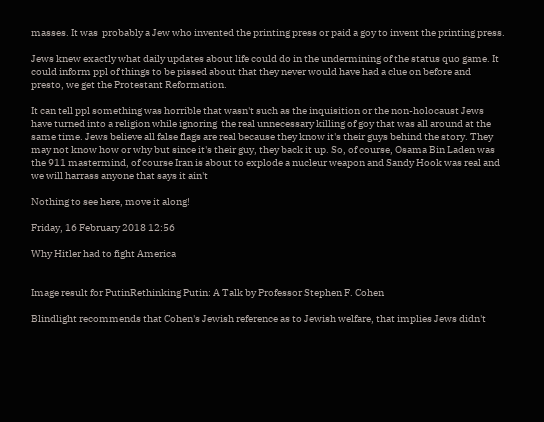masses. It was  probably a Jew who invented the printing press or paid a goy to invent the printing press.

Jews knew exactly what daily updates about life could do in the undermining of the status quo game. It could inform ppl of things to be pissed about that they never would have had a clue on before and presto, we get the Protestant Reformation.

It can tell ppl something was horrible that wasn't such as the inquisition or the non-holocaust Jews have turned into a religion while ignoring  the real unnecessary killing of goy that was all around at the same time. Jews believe all false flags are real because they know it's their guys behind the story. They may not know how or why but since it's their guy, they back it up. So, of course, Osama Bin Laden was the 911 mastermind, of course Iran is about to explode a nucleur weapon and Sandy Hook was real and we will harrass anyone that says it ain't

Nothing to see here, move it along!

Friday, 16 February 2018 12:56

Why Hitler had to fight America


Image result for PutinRethinking Putin: A Talk by Professor Stephen F. Cohen

Blindlight recommends that Cohen's Jewish reference as to Jewish welfare, that implies Jews didn't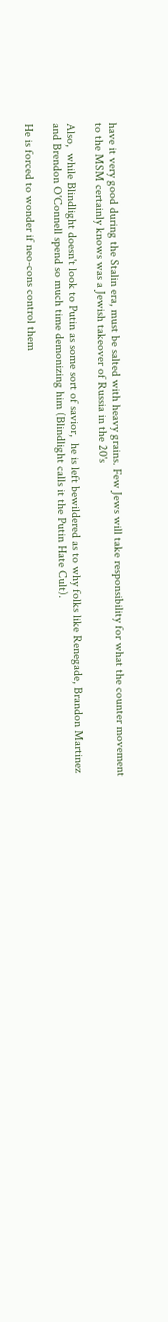have it very good during the Stalin era, must be salted with heavy grains. Few Jews will take responsibility for what the counter movement to the MSM certainly knows was a Jewish takeover of Russia in the 20's

Also,  while Blindlight doesn't look to Putin as some sort of savior,  he is left bewildered as to why folks like Renegade, Brandon Martinez and Brendon O'Connell spend so much time demonizing him (Blindlight calls it the Putin Hate Cult).

He is forced to wonder if neo-cons control them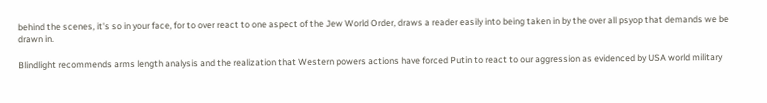behind the scenes, it's so in your face, for to over react to one aspect of the Jew World Order, draws a reader easily into being taken in by the over all psyop that demands we be drawn in.

Blindlight recommends arms length analysis and the realization that Western powers actions have forced Putin to react to our aggression as evidenced by USA world military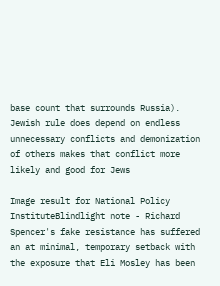base count that surrounds Russia). Jewish rule does depend on endless unnecessary conflicts and demonization of others makes that conflict more likely and good for Jews

Image result for National Policy InstituteBlindlight note - Richard Spencer's fake resistance has suffered an at minimal, temporary setback with the exposure that Eli Mosley has been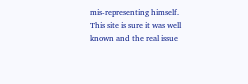mis-representing himself. This site is sure it was well known and the real issue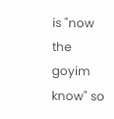is "now the goyim know" so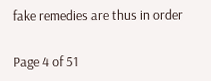fake remedies are thus in order

Page 4 of 51